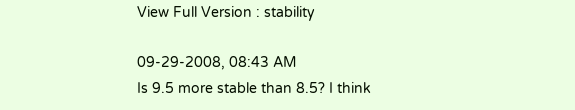View Full Version : stability

09-29-2008, 08:43 AM
Is 9.5 more stable than 8.5? I think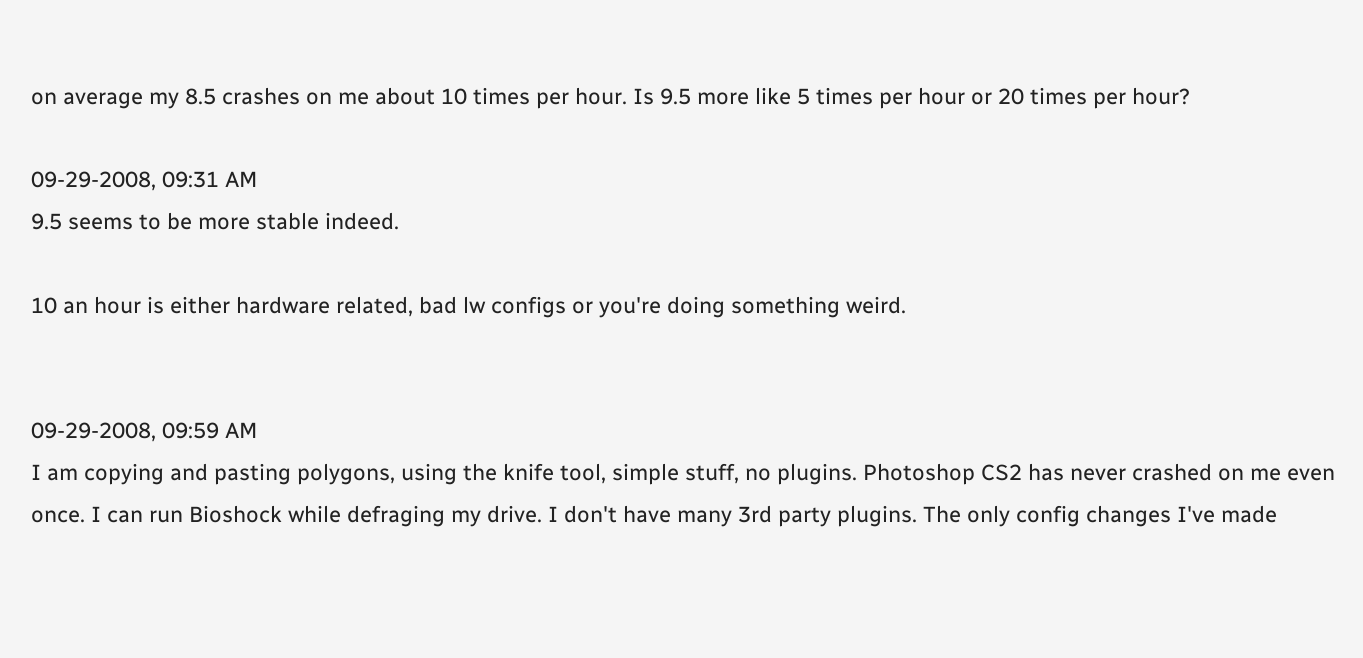on average my 8.5 crashes on me about 10 times per hour. Is 9.5 more like 5 times per hour or 20 times per hour?

09-29-2008, 09:31 AM
9.5 seems to be more stable indeed.

10 an hour is either hardware related, bad lw configs or you're doing something weird.


09-29-2008, 09:59 AM
I am copying and pasting polygons, using the knife tool, simple stuff, no plugins. Photoshop CS2 has never crashed on me even once. I can run Bioshock while defraging my drive. I don't have many 3rd party plugins. The only config changes I've made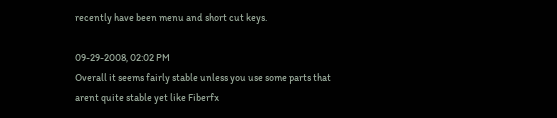recently have been menu and short cut keys.

09-29-2008, 02:02 PM
Overall it seems fairly stable unless you use some parts that arent quite stable yet like Fiberfx